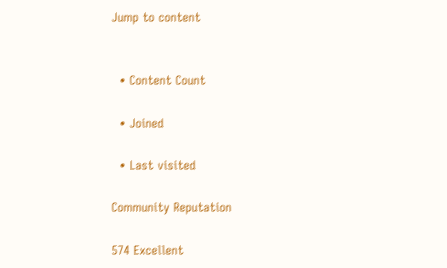Jump to content


  • Content Count

  • Joined

  • Last visited

Community Reputation

574 Excellent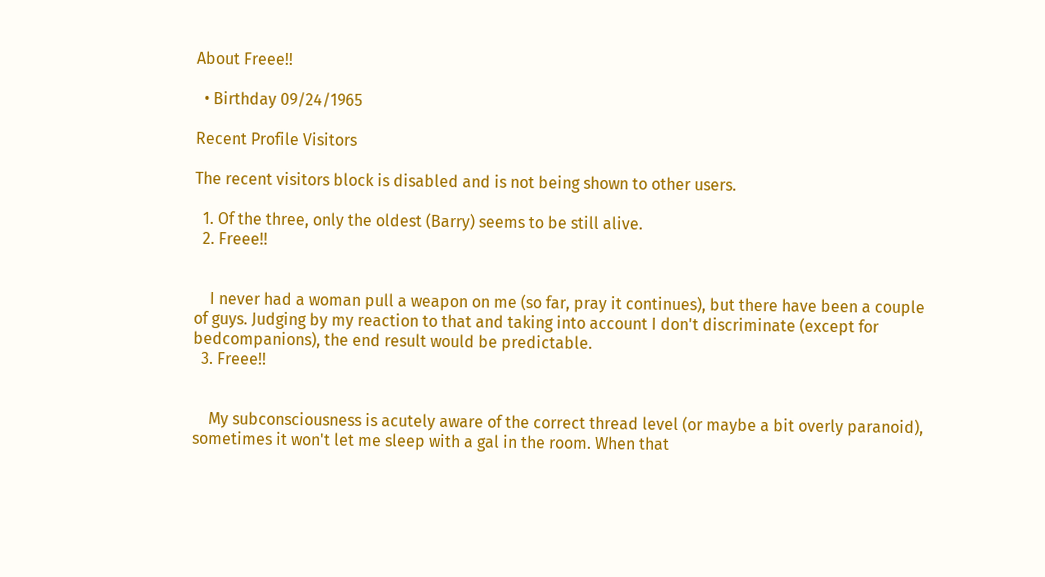About Freee!!

  • Birthday 09/24/1965

Recent Profile Visitors

The recent visitors block is disabled and is not being shown to other users.

  1. Of the three, only the oldest (Barry) seems to be still alive.
  2. Freee!!


    I never had a woman pull a weapon on me (so far, pray it continues), but there have been a couple of guys. Judging by my reaction to that and taking into account I don't discriminate (except for bedcompanions), the end result would be predictable.
  3. Freee!!


    My subconsciousness is acutely aware of the correct thread level (or maybe a bit overly paranoid), sometimes it won't let me sleep with a gal in the room. When that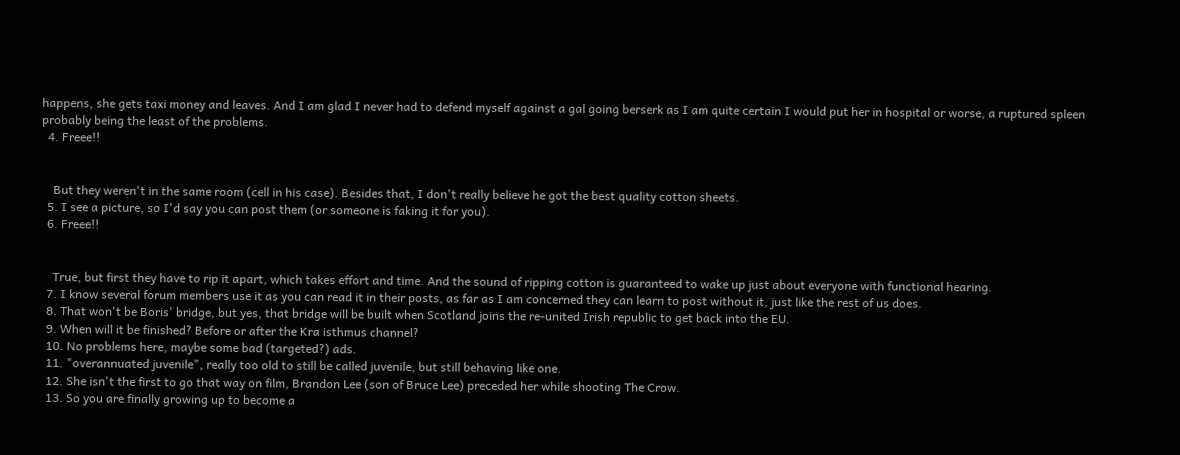happens, she gets taxi money and leaves. And I am glad I never had to defend myself against a gal going berserk as I am quite certain I would put her in hospital or worse, a ruptured spleen probably being the least of the problems.
  4. Freee!!


    But they weren't in the same room (cell in his case). Besides that, I don't really believe he got the best quality cotton sheets.
  5. I see a picture, so I'd say you can post them (or someone is faking it for you).
  6. Freee!!


    True, but first they have to rip it apart, which takes effort and time. And the sound of ripping cotton is guaranteed to wake up just about everyone with functional hearing.
  7. I know several forum members use it as you can read it in their posts, as far as I am concerned they can learn to post without it, just like the rest of us does.
  8. That won't be Boris' bridge, but yes, that bridge will be built when Scotland joins the re-united Irish republic to get back into the EU.
  9. When will it be finished? Before or after the Kra isthmus channel?
  10. No problems here, maybe some bad (targeted?) ads.
  11. "overannuated juvenile", really too old to still be called juvenile, but still behaving like one.
  12. She isn't the first to go that way on film, Brandon Lee (son of Bruce Lee) preceded her while shooting The Crow.
  13. So you are finally growing up to become a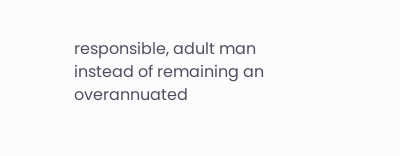responsible, adult man instead of remaining an overannuated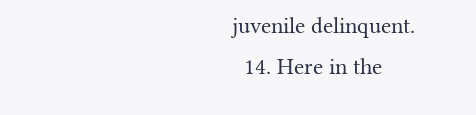juvenile delinquent.
  14. Here in the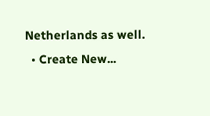Netherlands as well.
  • Create New...